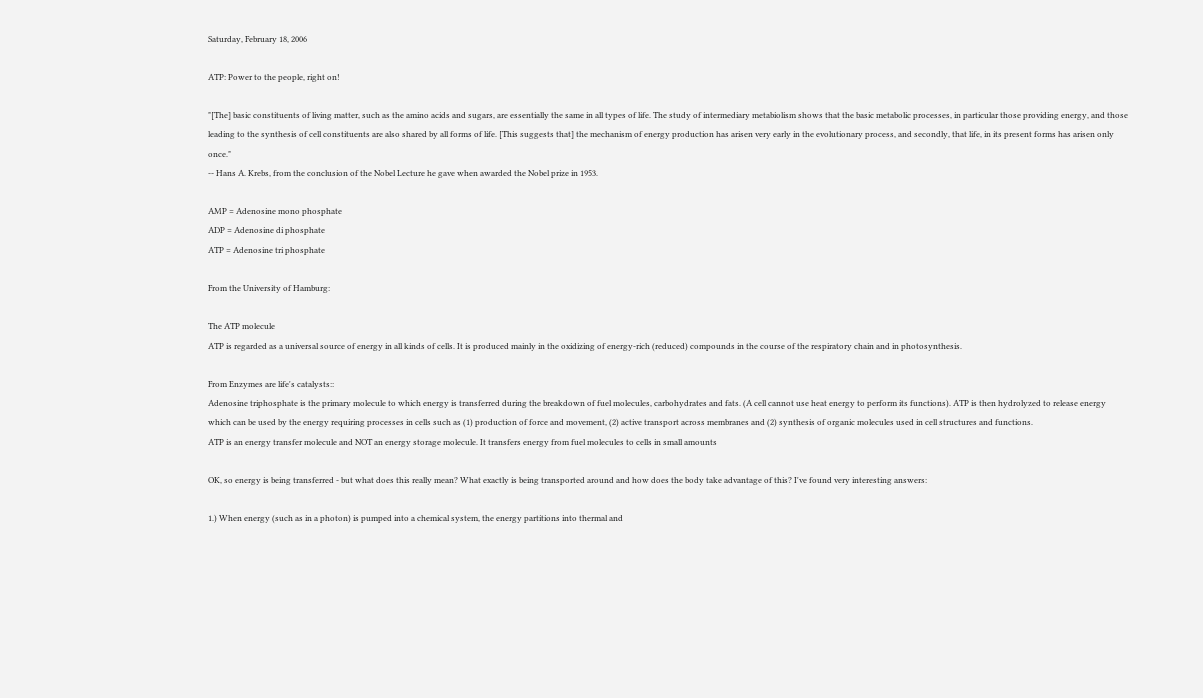Saturday, February 18, 2006

ATP: Power to the people, right on!

"[The] basic constituents of living matter, such as the amino acids and sugars, are essentially the same in all types of life. The study of intermediary metabiolism shows that the basic metabolic processes, in particular those providing energy, and those leading to the synthesis of cell constituents are also shared by all forms of life. [This suggests that] the mechanism of energy production has arisen very early in the evolutionary process, and secondly, that life, in its present forms has arisen only once."
-- Hans A. Krebs, from the conclusion of the Nobel Lecture he gave when awarded the Nobel prize in 1953.

AMP = Adenosine mono phosphate
ADP = Adenosine di phosphate
ATP = Adenosine tri phosphate

From the University of Hamburg:

The ATP molecule
ATP is regarded as a universal source of energy in all kinds of cells. It is produced mainly in the oxidizing of energy-rich (reduced) compounds in the course of the respiratory chain and in photosynthesis.

From Enzymes are life's catalysts::
Adenosine triphosphate is the primary molecule to which energy is transferred during the breakdown of fuel molecules, carbohydrates and fats. (A cell cannot use heat energy to perform its functions). ATP is then hydrolyzed to release energy which can be used by the energy requiring processes in cells such as (1) production of force and movement, (2) active transport across membranes and (2) synthesis of organic molecules used in cell structures and functions.
ATP is an energy transfer molecule and NOT an energy storage molecule. It transfers energy from fuel molecules to cells in small amounts

OK, so energy is being transferred - but what does this really mean? What exactly is being transported around and how does the body take advantage of this? I've found very interesting answers:

1.) When energy (such as in a photon) is pumped into a chemical system, the energy partitions into thermal and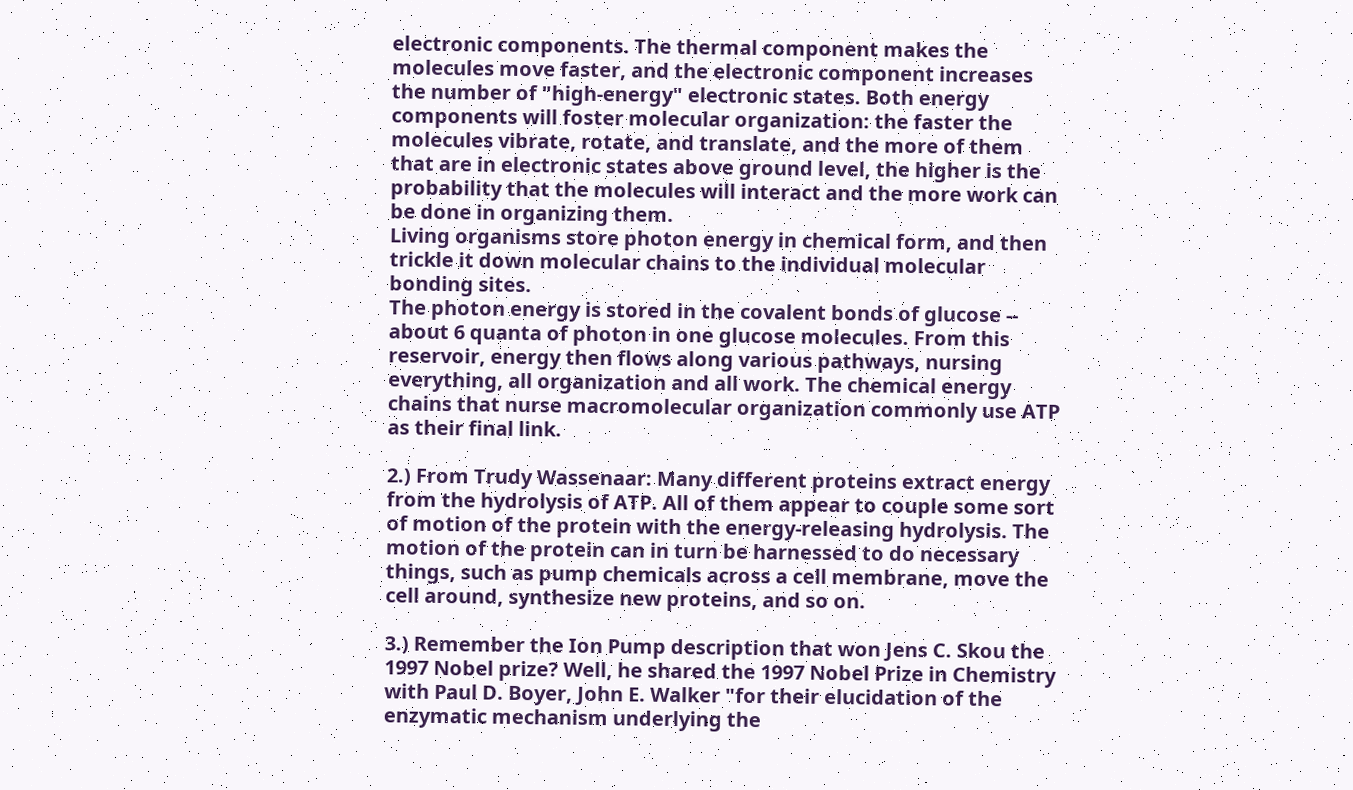electronic components. The thermal component makes the molecules move faster, and the electronic component increases the number of "high-energy" electronic states. Both energy components will foster molecular organization: the faster the molecules vibrate, rotate, and translate, and the more of them that are in electronic states above ground level, the higher is the probability that the molecules will interact and the more work can be done in organizing them.
Living organisms store photon energy in chemical form, and then trickle it down molecular chains to the individual molecular bonding sites.
The photon energy is stored in the covalent bonds of glucose -- about 6 quanta of photon in one glucose molecules. From this reservoir, energy then flows along various pathways, nursing everything, all organization and all work. The chemical energy chains that nurse macromolecular organization commonly use ATP as their final link.

2.) From Trudy Wassenaar: Many different proteins extract energy from the hydrolysis of ATP. All of them appear to couple some sort of motion of the protein with the energy-releasing hydrolysis. The motion of the protein can in turn be harnessed to do necessary things, such as pump chemicals across a cell membrane, move the cell around, synthesize new proteins, and so on.

3.) Remember the Ion Pump description that won Jens C. Skou the 1997 Nobel prize? Well, he shared the 1997 Nobel Prize in Chemistry with Paul D. Boyer, John E. Walker "for their elucidation of the enzymatic mechanism underlying the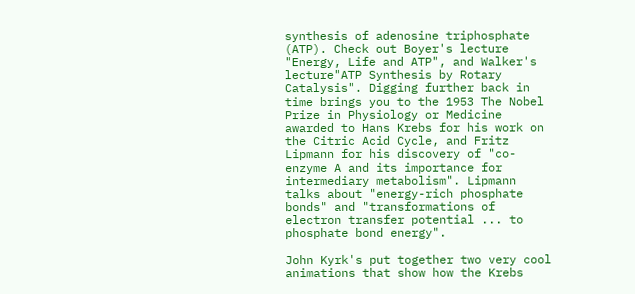synthesis of adenosine triphosphate (ATP). Check out Boyer's lecture "Energy, Life and ATP", and Walker's lecture"ATP Synthesis by Rotary Catalysis". Digging further back in time brings you to the 1953 The Nobel Prize in Physiology or Medicine awarded to Hans Krebs for his work on the Citric Acid Cycle, and Fritz Lipmann for his discovery of "co-enzyme A and its importance for intermediary metabolism". Lipmann talks about "energy-rich phosphate bonds" and "transformations of electron transfer potential ... to phosphate bond energy".

John Kyrk's put together two very cool animations that show how the Krebs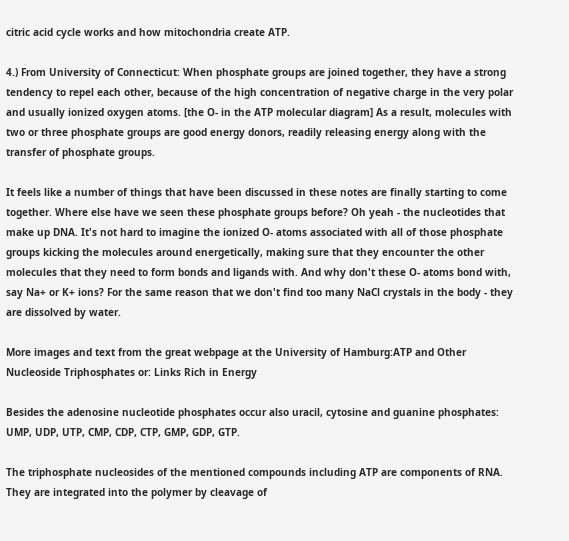citric acid cycle works and how mitochondria create ATP.

4.) From University of Connecticut: When phosphate groups are joined together, they have a strong tendency to repel each other, because of the high concentration of negative charge in the very polar and usually ionized oxygen atoms. [the O- in the ATP molecular diagram] As a result, molecules with two or three phosphate groups are good energy donors, readily releasing energy along with the transfer of phosphate groups.

It feels like a number of things that have been discussed in these notes are finally starting to come together. Where else have we seen these phosphate groups before? Oh yeah - the nucleotides that make up DNA. It's not hard to imagine the ionized O- atoms associated with all of those phosphate groups kicking the molecules around energetically, making sure that they encounter the other molecules that they need to form bonds and ligands with. And why don't these O- atoms bond with, say Na+ or K+ ions? For the same reason that we don't find too many NaCl crystals in the body - they are dissolved by water.

More images and text from the great webpage at the University of Hamburg:ATP and Other Nucleoside Triphosphates or: Links Rich in Energy

Besides the adenosine nucleotide phosphates occur also uracil, cytosine and guanine phosphates: UMP, UDP, UTP, CMP, CDP, CTP, GMP, GDP, GTP.

The triphosphate nucleosides of the mentioned compounds including ATP are components of RNA. They are integrated into the polymer by cleavage of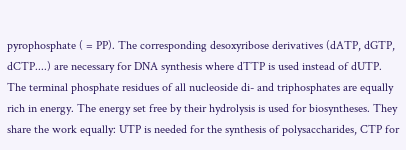pyrophosphate ( = PP). The corresponding desoxyribose derivatives (dATP, dGTP, dCTP....) are necessary for DNA synthesis where dTTP is used instead of dUTP. The terminal phosphate residues of all nucleoside di- and triphosphates are equally rich in energy. The energy set free by their hydrolysis is used for biosyntheses. They share the work equally: UTP is needed for the synthesis of polysaccharides, CTP for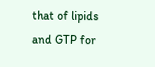that of lipids and GTP for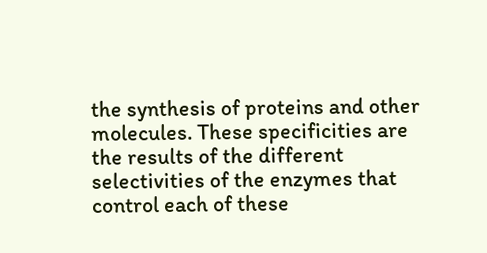the synthesis of proteins and other molecules. These specificities are the results of the different selectivities of the enzymes that control each of these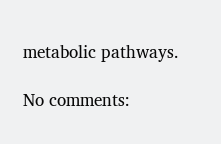metabolic pathways.

No comments: